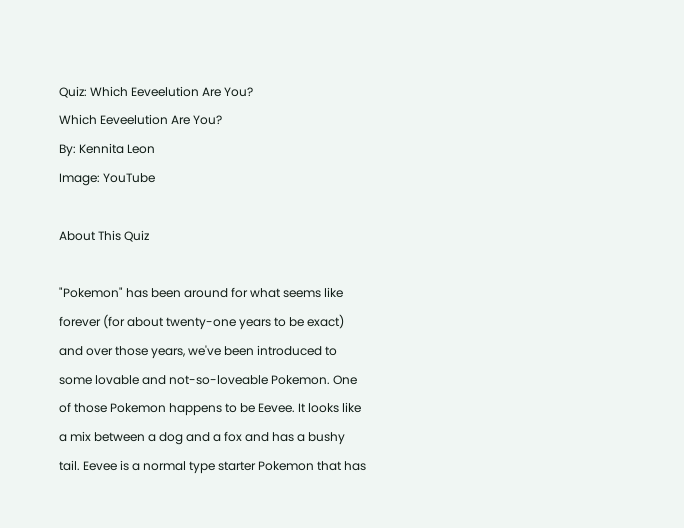Quiz: Which Eeveelution Are You?
Which Eeveelution Are You?
By: Kennita Leon
Image: YouTube

About This Quiz

"Pokemon" has been around for what seems like forever (for about twenty-one years to be exact) and over those years, we've been introduced to some lovable and not-so-loveable Pokemon. One of those Pokemon happens to be Eevee. It looks like a mix between a dog and a fox and has a bushy tail. Eevee is a normal type starter Pokemon that has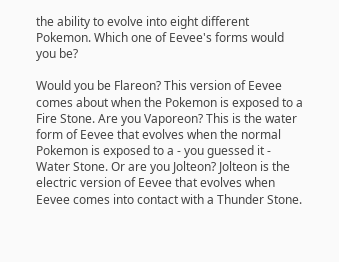the ability to evolve into eight different Pokemon. Which one of Eevee's forms would you be?

Would you be Flareon? This version of Eevee comes about when the Pokemon is exposed to a Fire Stone. Are you Vaporeon? This is the water form of Eevee that evolves when the normal Pokemon is exposed to a - you guessed it - Water Stone. Or are you Jolteon? Jolteon is the electric version of Eevee that evolves when Eevee comes into contact with a Thunder Stone.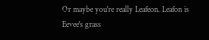Or maybe you're really Leafeon. Leafon is Eevee's grass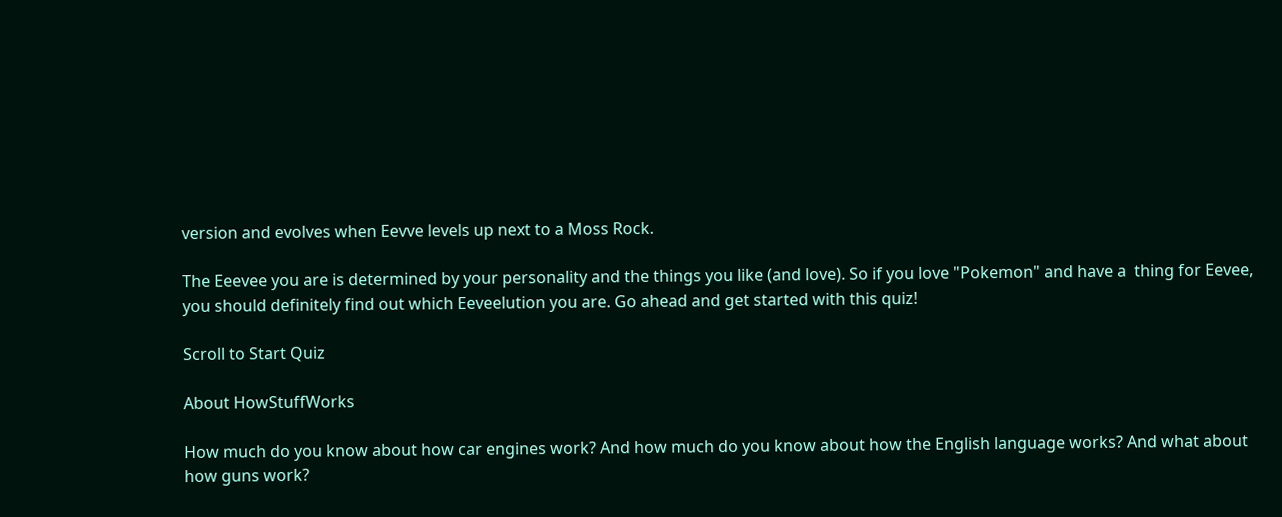version and evolves when Eevve levels up next to a Moss Rock.

The Eeevee you are is determined by your personality and the things you like (and love). So if you love "Pokemon" and have a  thing for Eevee, you should definitely find out which Eeveelution you are. Go ahead and get started with this quiz!

Scroll to Start Quiz

About HowStuffWorks

How much do you know about how car engines work? And how much do you know about how the English language works? And what about how guns work?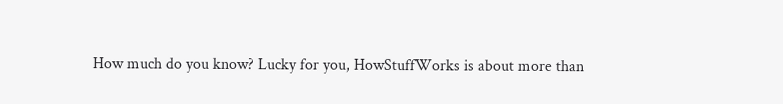How much do you know? Lucky for you, HowStuffWorks is about more than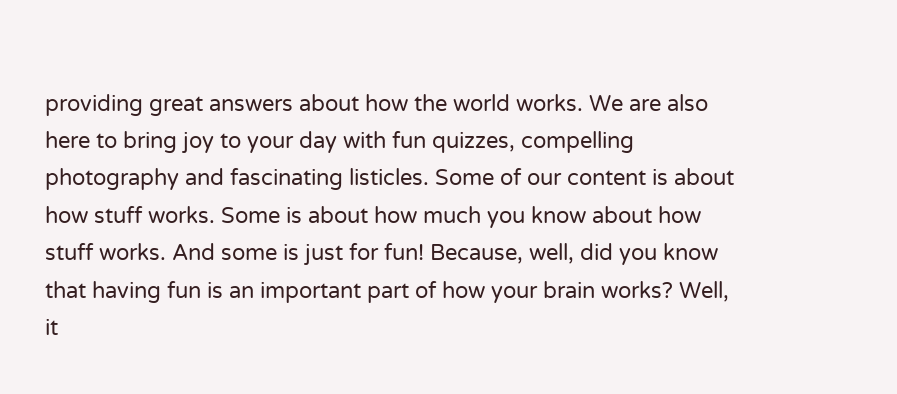providing great answers about how the world works. We are also here to bring joy to your day with fun quizzes, compelling photography and fascinating listicles. Some of our content is about how stuff works. Some is about how much you know about how stuff works. And some is just for fun! Because, well, did you know that having fun is an important part of how your brain works? Well, it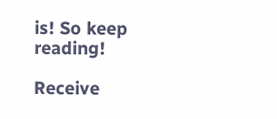is! So keep reading!

Receive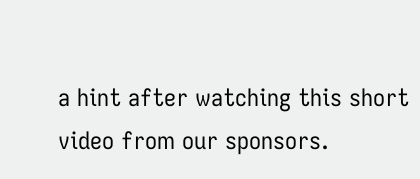a hint after watching this short video from our sponsors.